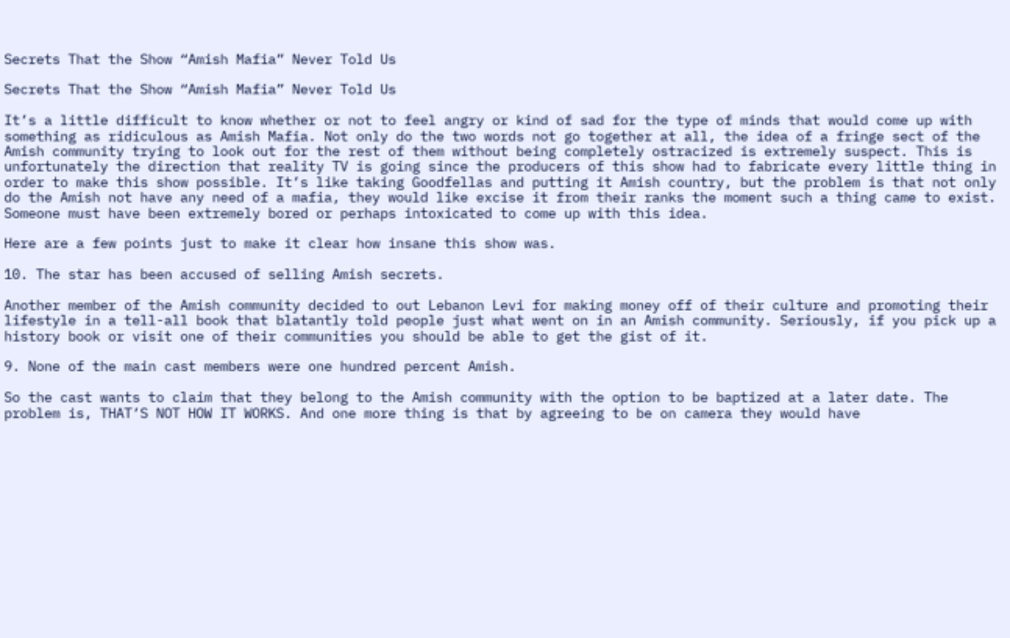Secrets That the Show “Amish Mafia” Never Told Us

Secrets That the Show “Amish Mafia” Never Told Us

It’s a little difficult to know whether or not to feel angry or kind of sad for the type of minds that would come up with something as ridiculous as Amish Mafia. Not only do the two words not go together at all, the idea of a fringe sect of the Amish community trying to look out for the rest of them without being completely ostracized is extremely suspect. This is unfortunately the direction that reality TV is going since the producers of this show had to fabricate every little thing in order to make this show possible. It’s like taking Goodfellas and putting it Amish country, but the problem is that not only do the Amish not have any need of a mafia, they would like excise it from their ranks the moment such a thing came to exist. Someone must have been extremely bored or perhaps intoxicated to come up with this idea.

Here are a few points just to make it clear how insane this show was.

10. The star has been accused of selling Amish secrets.

Another member of the Amish community decided to out Lebanon Levi for making money off of their culture and promoting their lifestyle in a tell-all book that blatantly told people just what went on in an Amish community. Seriously, if you pick up a history book or visit one of their communities you should be able to get the gist of it.

9. None of the main cast members were one hundred percent Amish.

So the cast wants to claim that they belong to the Amish community with the option to be baptized at a later date. The problem is, THAT’S NOT HOW IT WORKS. And one more thing is that by agreeing to be on camera they would have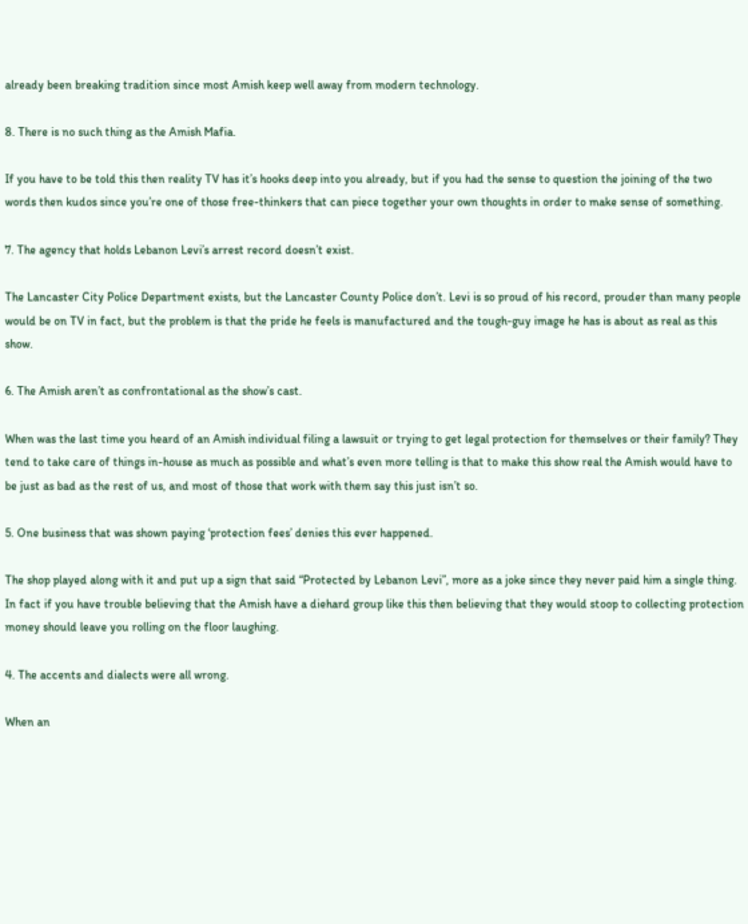already been breaking tradition since most Amish keep well away from modern technology.

8. There is no such thing as the Amish Mafia.

If you have to be told this then reality TV has it’s hooks deep into you already, but if you had the sense to question the joining of the two words then kudos since you’re one of those free-thinkers that can piece together your own thoughts in order to make sense of something.

7. The agency that holds Lebanon Levi’s arrest record doesn’t exist.

The Lancaster City Police Department exists, but the Lancaster County Police don’t. Levi is so proud of his record, prouder than many people would be on TV in fact, but the problem is that the pride he feels is manufactured and the tough-guy image he has is about as real as this show.

6. The Amish aren’t as confrontational as the show’s cast.

When was the last time you heard of an Amish individual filing a lawsuit or trying to get legal protection for themselves or their family? They tend to take care of things in-house as much as possible and what’s even more telling is that to make this show real the Amish would have to be just as bad as the rest of us, and most of those that work with them say this just isn’t so.

5. One business that was shown paying ‘protection fees’ denies this ever happened.

The shop played along with it and put up a sign that said “Protected by Lebanon Levi”, more as a joke since they never paid him a single thing. In fact if you have trouble believing that the Amish have a diehard group like this then believing that they would stoop to collecting protection money should leave you rolling on the floor laughing.

4. The accents and dialects were all wrong.

When an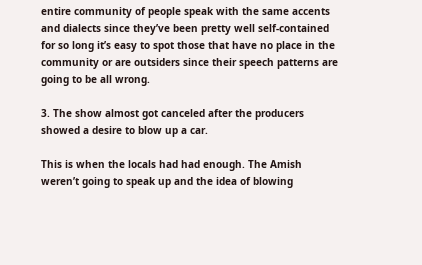entire community of people speak with the same accents and dialects since they’ve been pretty well self-contained for so long it’s easy to spot those that have no place in the community or are outsiders since their speech patterns are going to be all wrong.

3. The show almost got canceled after the producers showed a desire to blow up a car.

This is when the locals had had enough. The Amish weren’t going to speak up and the idea of blowing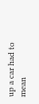up a car had to mean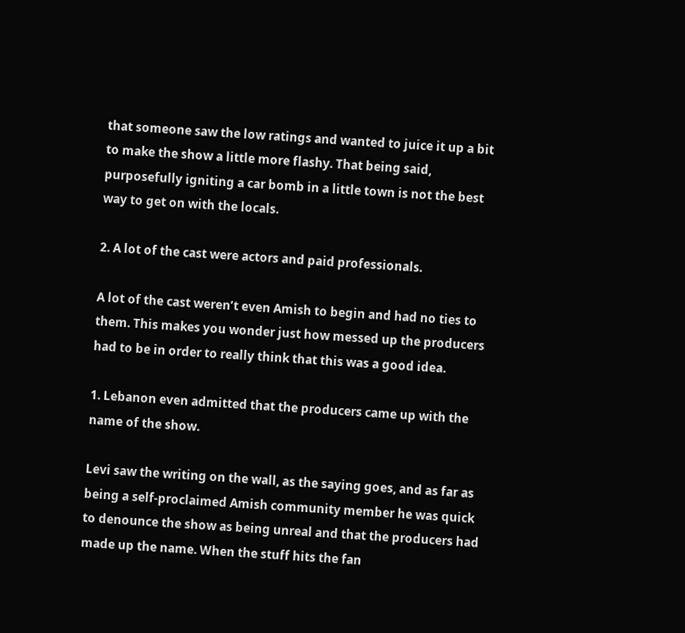that someone saw the low ratings and wanted to juice it up a bit to make the show a little more flashy. That being said, purposefully igniting a car bomb in a little town is not the best way to get on with the locals.

2. A lot of the cast were actors and paid professionals.

A lot of the cast weren’t even Amish to begin and had no ties to them. This makes you wonder just how messed up the producers had to be in order to really think that this was a good idea.

1. Lebanon even admitted that the producers came up with the name of the show.

Levi saw the writing on the wall, as the saying goes, and as far as being a self-proclaimed Amish community member he was quick to denounce the show as being unreal and that the producers had made up the name. When the stuff hits the fan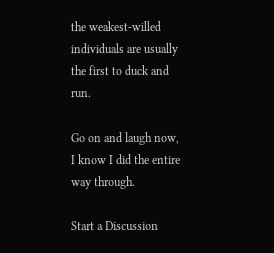the weakest-willed individuals are usually the first to duck and run.

Go on and laugh now, I know I did the entire way through.

Start a Discussion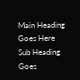Main Heading Goes Here
Sub Heading Goes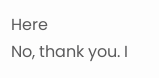Here
No, thank you. I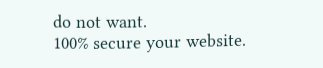do not want.
100% secure your website.